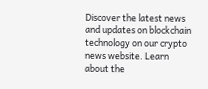Discover the latest news and updates on blockchain technology on our crypto news website. Learn about the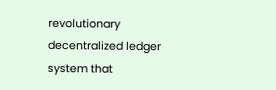revolutionary decentralized ledger system that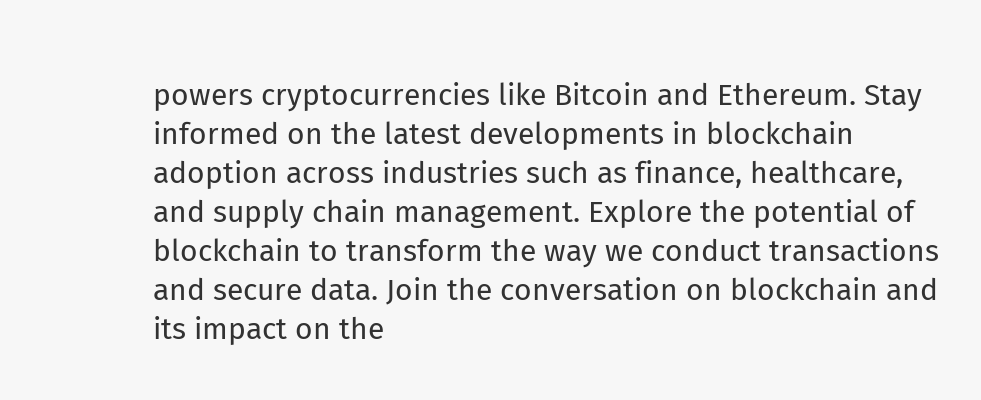powers cryptocurrencies like Bitcoin and Ethereum. Stay informed on the latest developments in blockchain adoption across industries such as finance, healthcare, and supply chain management. Explore the potential of blockchain to transform the way we conduct transactions and secure data. Join the conversation on blockchain and its impact on the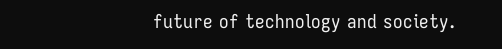future of technology and society.